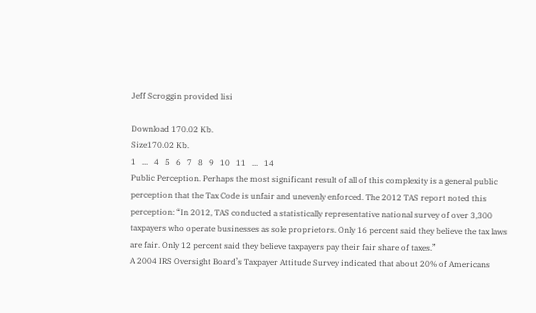Jeff Scroggin provided lisi

Download 170.02 Kb.
Size170.02 Kb.
1   ...   4   5   6   7   8   9   10   11   ...   14
Public Perception. Perhaps the most significant result of all of this complexity is a general public perception that the Tax Code is unfair and unevenly enforced. The 2012 TAS report noted this perception: “In 2012, TAS conducted a statistically representative national survey of over 3,300 taxpayers who operate businesses as sole proprietors. Only 16 percent said they believe the tax laws are fair. Only 12 percent said they believe taxpayers pay their fair share of taxes.”
A 2004 IRS Oversight Board’s Taxpayer Attitude Survey indicated that about 20% of Americans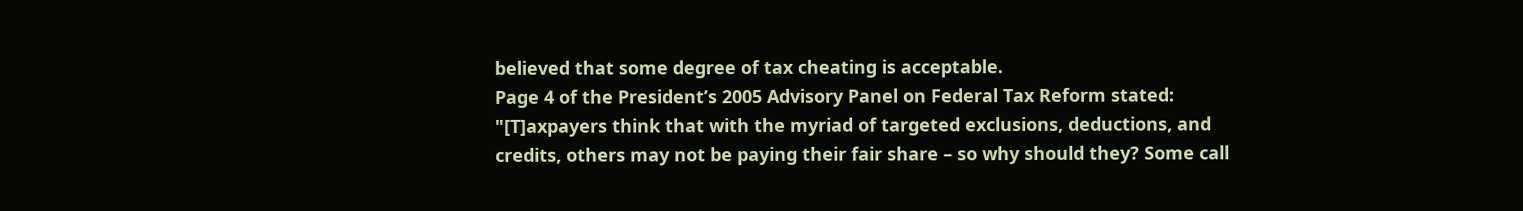believed that some degree of tax cheating is acceptable.
Page 4 of the President’s 2005 Advisory Panel on Federal Tax Reform stated: "[T]axpayers think that with the myriad of targeted exclusions, deductions, and credits, others may not be paying their fair share – so why should they? Some call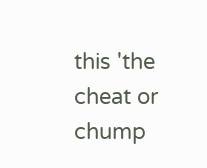this 'the cheat or chump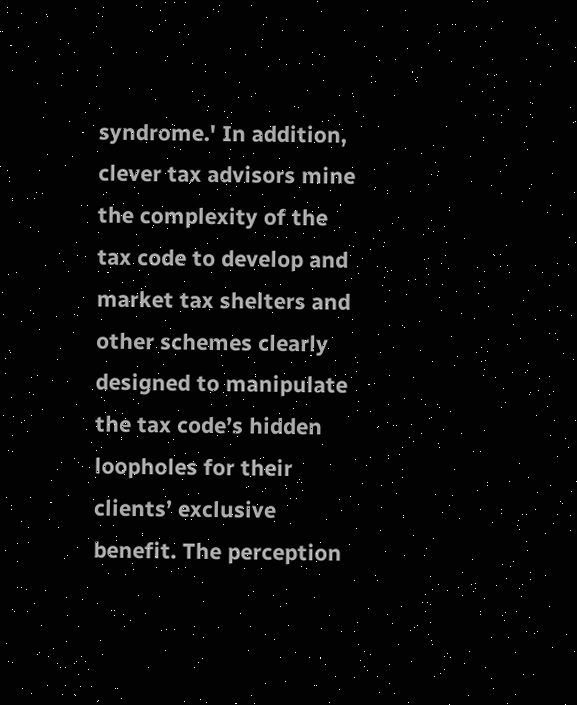syndrome.' In addition, clever tax advisors mine the complexity of the tax code to develop and market tax shelters and other schemes clearly designed to manipulate the tax code’s hidden loopholes for their clients’ exclusive benefit. The perception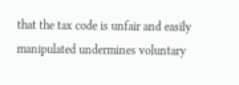that the tax code is unfair and easily manipulated undermines voluntary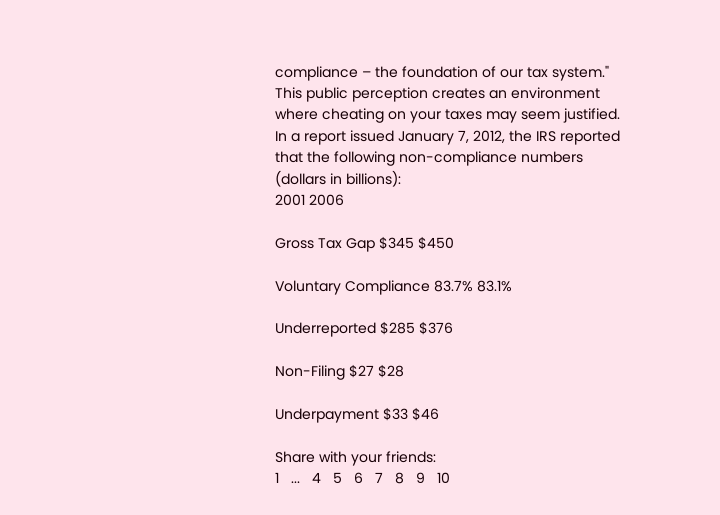compliance – the foundation of our tax system."
This public perception creates an environment where cheating on your taxes may seem justified. In a report issued January 7, 2012, the IRS reported that the following non-compliance numbers (dollars in billions):
2001 2006

Gross Tax Gap $345 $450

Voluntary Compliance 83.7% 83.1%

Underreported $285 $376

Non-Filing $27 $28

Underpayment $33 $46

Share with your friends:
1   ...   4   5   6   7   8   9   10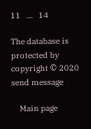11   ...   14

The database is protected by copyright © 2020
send message

    Main page